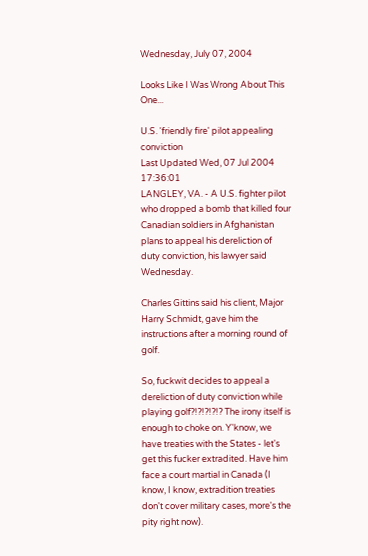Wednesday, July 07, 2004

Looks Like I Was Wrong About This One...

U.S. 'friendly fire' pilot appealing conviction
Last Updated Wed, 07 Jul 2004 17:36:01
LANGLEY, VA. - A U.S. fighter pilot who dropped a bomb that killed four Canadian soldiers in Afghanistan plans to appeal his dereliction of duty conviction, his lawyer said Wednesday.

Charles Gittins said his client, Major Harry Schmidt, gave him the instructions after a morning round of golf.

So, fuckwit decides to appeal a dereliction of duty conviction while playing golf?!?!?!?!? The irony itself is enough to choke on. Y'know, we have treaties with the States - let's get this fucker extradited. Have him face a court martial in Canada (I know, I know, extradition treaties don't cover military cases, more's the pity right now).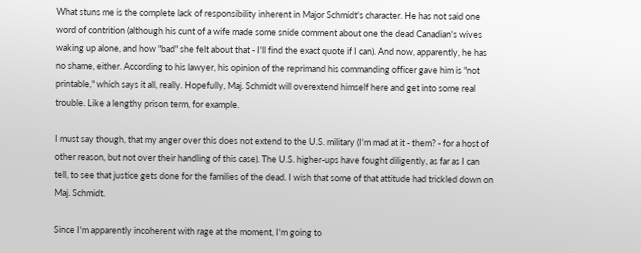What stuns me is the complete lack of responsibility inherent in Major Schmidt's character. He has not said one word of contrition (although his cunt of a wife made some snide comment about one the dead Canadian's wives waking up alone, and how "bad" she felt about that - I'll find the exact quote if I can). And now, apparently, he has no shame, either. According to his lawyer, his opinion of the reprimand his commanding officer gave him is "not printable," which says it all, really. Hopefully, Maj. Schmidt will overextend himself here and get into some real trouble. Like a lengthy prison term, for example.

I must say though, that my anger over this does not extend to the U.S. military (I'm mad at it - them? - for a host of other reason, but not over their handling of this case). The U.S. higher-ups have fought diligently, as far as I can tell, to see that justice gets done for the families of the dead. I wish that some of that attitude had trickled down on Maj. Schmidt.

Since I'm apparently incoherent with rage at the moment, I'm going to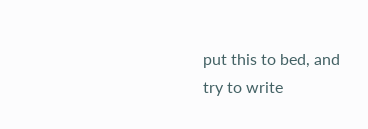put this to bed, and try to write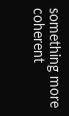something more coherent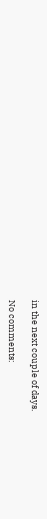in the next couple of days.

No comments: